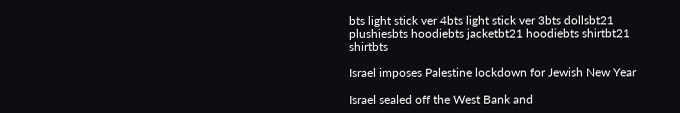bts light stick ver 4bts light stick ver 3bts dollsbt21 plushiesbts hoodiebts jacketbt21 hoodiebts shirtbt21 shirtbts

Israel imposes Palestine lockdown for Jewish New Year

Israel sealed off the West Bank and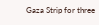Gaza Strip for three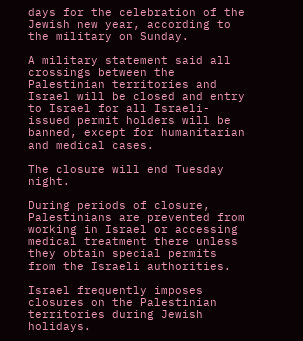days for the celebration of the Jewish new year, according to the military on Sunday.

A military statement said all crossings between the Palestinian territories and Israel will be closed and entry to Israel for all Israeli-issued permit holders will be banned, except for humanitarian and medical cases.

The closure will end Tuesday night.

During periods of closure, Palestinians are prevented from working in Israel or accessing medical treatment there unless they obtain special permits from the Israeli authorities.

Israel frequently imposes closures on the Palestinian territories during Jewish holidays.